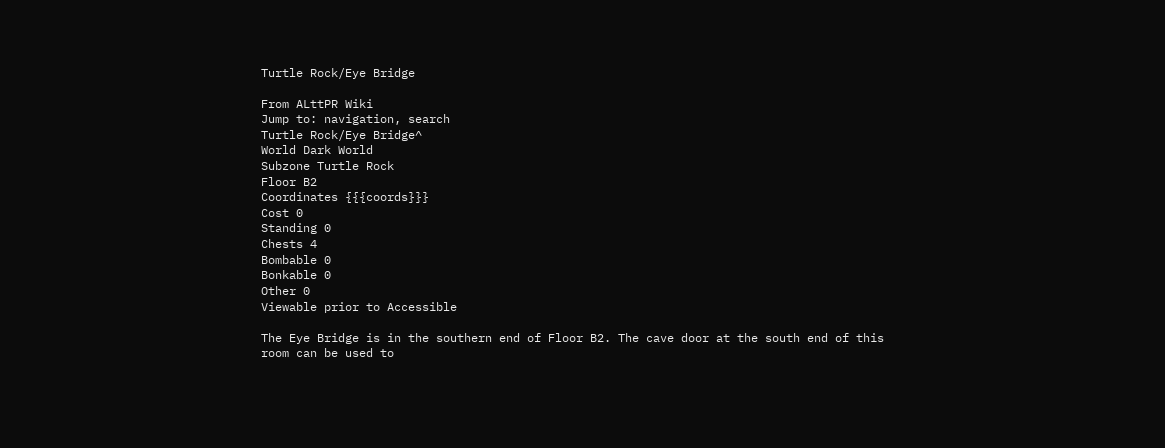Turtle Rock/Eye Bridge

From ALttPR Wiki
Jump to: navigation, search
Turtle Rock/Eye Bridge^
World Dark World
Subzone Turtle Rock
Floor B2
Coordinates {{{coords}}}
Cost 0
Standing 0
Chests 4
Bombable 0
Bonkable 0
Other 0
Viewable prior to Accessible

The Eye Bridge is in the southern end of Floor B2. The cave door at the south end of this room can be used to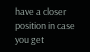have a closer position in case you get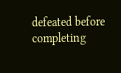defeated before completing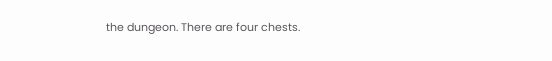the dungeon. There are four chests.